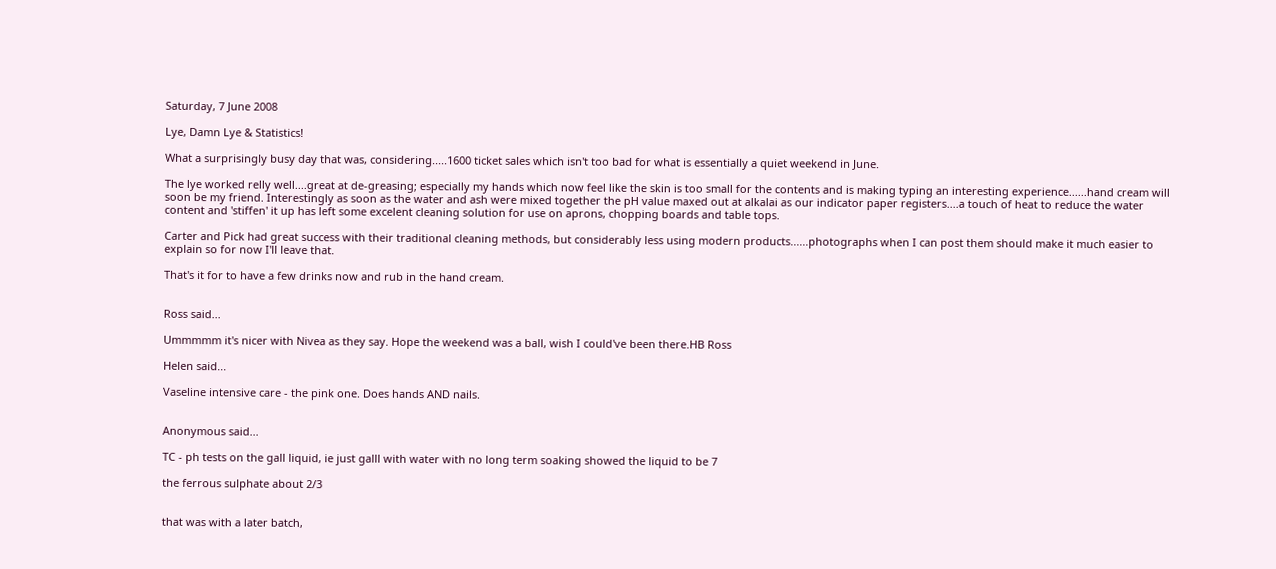Saturday, 7 June 2008

Lye, Damn Lye & Statistics!

What a surprisingly busy day that was, considering.....1600 ticket sales which isn't too bad for what is essentially a quiet weekend in June.

The lye worked relly well....great at de-greasing; especially my hands which now feel like the skin is too small for the contents and is making typing an interesting experience......hand cream will soon be my friend. Interestingly as soon as the water and ash were mixed together the pH value maxed out at alkalai as our indicator paper registers....a touch of heat to reduce the water content and 'stiffen' it up has left some excelent cleaning solution for use on aprons, chopping boards and table tops.

Carter and Pick had great success with their traditional cleaning methods, but considerably less using modern products......photographs when I can post them should make it much easier to explain so for now I'll leave that.

That's it for to have a few drinks now and rub in the hand cream.


Ross said...

Ummmmm it's nicer with Nivea as they say. Hope the weekend was a ball, wish I could've been there.HB Ross

Helen said...

Vaseline intensive care - the pink one. Does hands AND nails.


Anonymous said...

TC - ph tests on the gall liquid, ie just galll with water with no long term soaking showed the liquid to be 7

the ferrous sulphate about 2/3


that was with a later batch,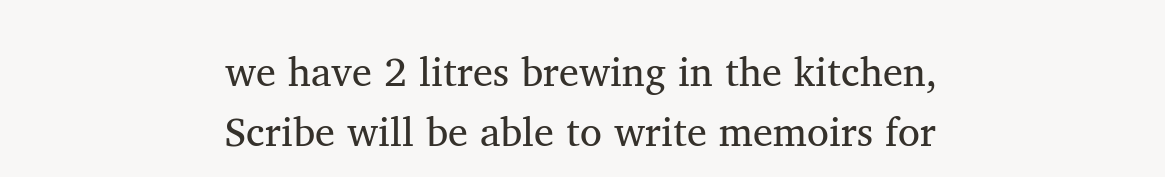we have 2 litres brewing in the kitchen, Scribe will be able to write memoirs for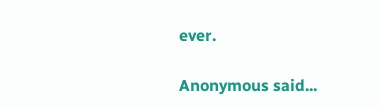ever.

Anonymous said...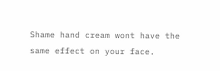Shame hand cream wont have the same effect on your face.